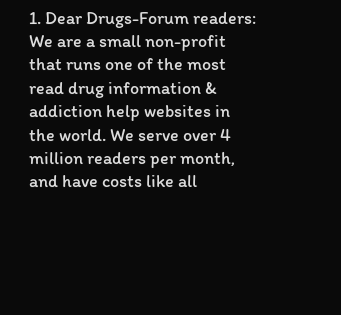1. Dear Drugs-Forum readers: We are a small non-profit that runs one of the most read drug information & addiction help websites in the world. We serve over 4 million readers per month, and have costs like all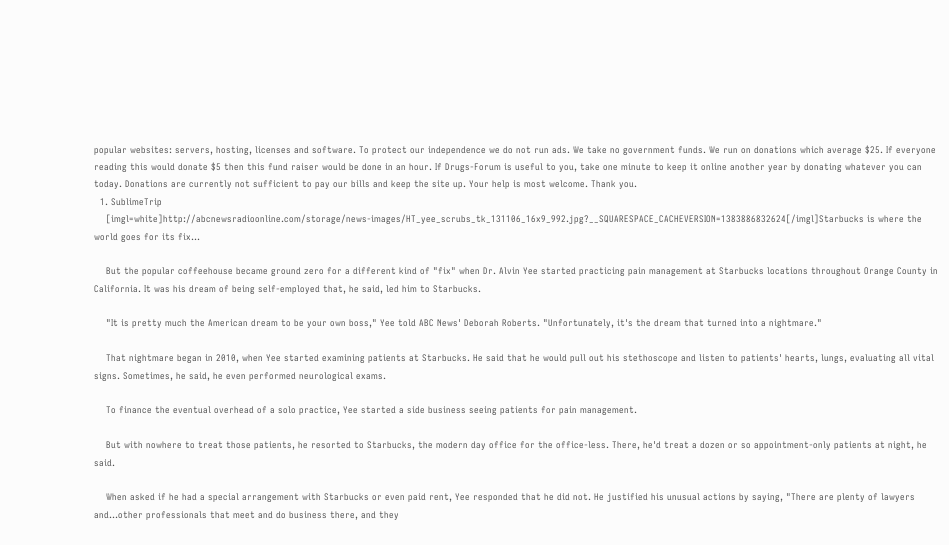popular websites: servers, hosting, licenses and software. To protect our independence we do not run ads. We take no government funds. We run on donations which average $25. If everyone reading this would donate $5 then this fund raiser would be done in an hour. If Drugs-Forum is useful to you, take one minute to keep it online another year by donating whatever you can today. Donations are currently not sufficient to pay our bills and keep the site up. Your help is most welcome. Thank you.
  1. SublimeTrip
    [imgl=white]http://abcnewsradioonline.com/storage/news-images/HT_yee_scrubs_tk_131106_16x9_992.jpg?__SQUARESPACE_CACHEVERSION=1383886832624[/imgl]Starbucks is where the world goes for its fix...

    But the popular coffeehouse became ground zero for a different kind of "fix" when Dr. Alvin Yee started practicing pain management at Starbucks locations throughout Orange County in California. It was his dream of being self-employed that, he said, led him to Starbucks.

    "It is pretty much the American dream to be your own boss," Yee told ABC News' Deborah Roberts. "Unfortunately, it's the dream that turned into a nightmare."

    That nightmare began in 2010, when Yee started examining patients at Starbucks. He said that he would pull out his stethoscope and listen to patients' hearts, lungs, evaluating all vital signs. Sometimes, he said, he even performed neurological exams.

    To finance the eventual overhead of a solo practice, Yee started a side business seeing patients for pain management.

    But with nowhere to treat those patients, he resorted to Starbucks, the modern day office for the office-less. There, he'd treat a dozen or so appointment-only patients at night, he said.

    When asked if he had a special arrangement with Starbucks or even paid rent, Yee responded that he did not. He justified his unusual actions by saying, "There are plenty of lawyers and…other professionals that meet and do business there, and they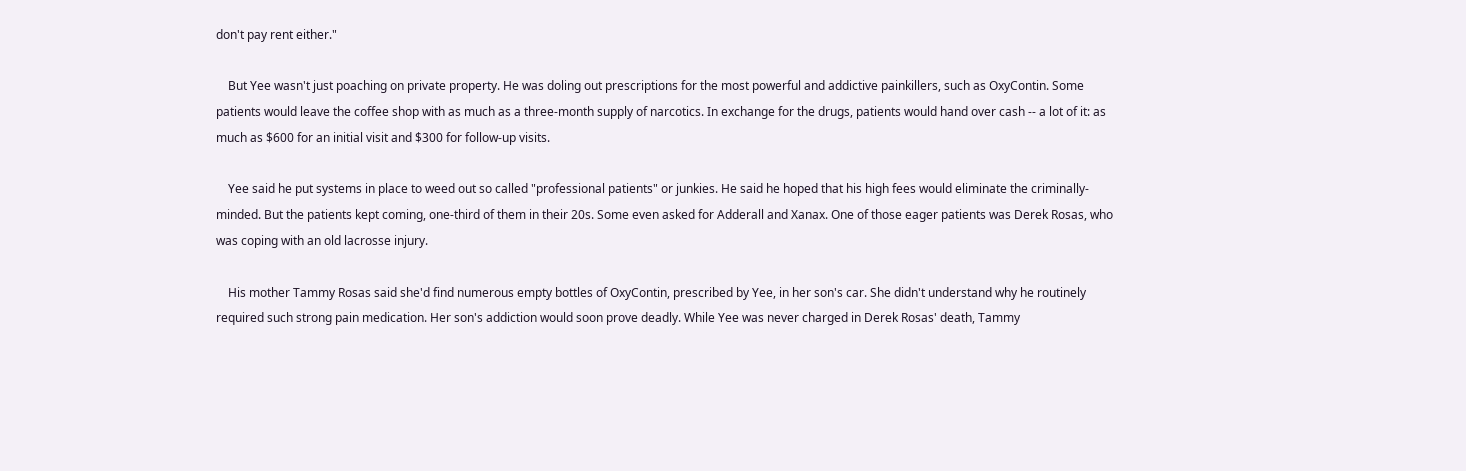don't pay rent either."

    But Yee wasn't just poaching on private property. He was doling out prescriptions for the most powerful and addictive painkillers, such as OxyContin. Some patients would leave the coffee shop with as much as a three-month supply of narcotics. In exchange for the drugs, patients would hand over cash -- a lot of it: as much as $600 for an initial visit and $300 for follow-up visits.

    Yee said he put systems in place to weed out so called "professional patients" or junkies. He said he hoped that his high fees would eliminate the criminally-minded. But the patients kept coming, one-third of them in their 20s. Some even asked for Adderall and Xanax. One of those eager patients was Derek Rosas, who was coping with an old lacrosse injury.

    His mother Tammy Rosas said she'd find numerous empty bottles of OxyContin, prescribed by Yee, in her son's car. She didn't understand why he routinely required such strong pain medication. Her son's addiction would soon prove deadly. While Yee was never charged in Derek Rosas' death, Tammy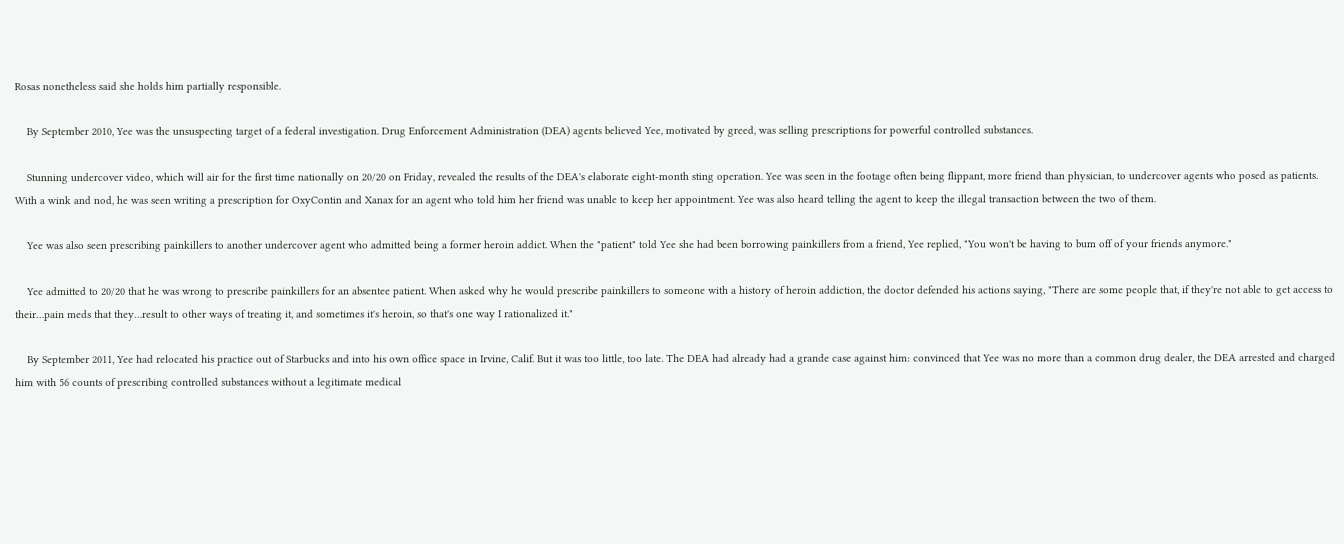Rosas nonetheless said she holds him partially responsible.

    By September 2010, Yee was the unsuspecting target of a federal investigation. Drug Enforcement Administration (DEA) agents believed Yee, motivated by greed, was selling prescriptions for powerful controlled substances.

    Stunning undercover video, which will air for the first time nationally on 20/20 on Friday, revealed the results of the DEA's elaborate eight-month sting operation. Yee was seen in the footage often being flippant, more friend than physician, to undercover agents who posed as patients. With a wink and nod, he was seen writing a prescription for OxyContin and Xanax for an agent who told him her friend was unable to keep her appointment. Yee was also heard telling the agent to keep the illegal transaction between the two of them.

    Yee was also seen prescribing painkillers to another undercover agent who admitted being a former heroin addict. When the "patient" told Yee she had been borrowing painkillers from a friend, Yee replied, "You won't be having to bum off of your friends anymore."

    Yee admitted to 20/20 that he was wrong to prescribe painkillers for an absentee patient. When asked why he would prescribe painkillers to someone with a history of heroin addiction, the doctor defended his actions saying, "There are some people that, if they're not able to get access to their…pain meds that they…result to other ways of treating it, and sometimes it's heroin, so that's one way I rationalized it."

    By September 2011, Yee had relocated his practice out of Starbucks and into his own office space in Irvine, Calif. But it was too little, too late. The DEA had already had a grande case against him: convinced that Yee was no more than a common drug dealer, the DEA arrested and charged him with 56 counts of prescribing controlled substances without a legitimate medical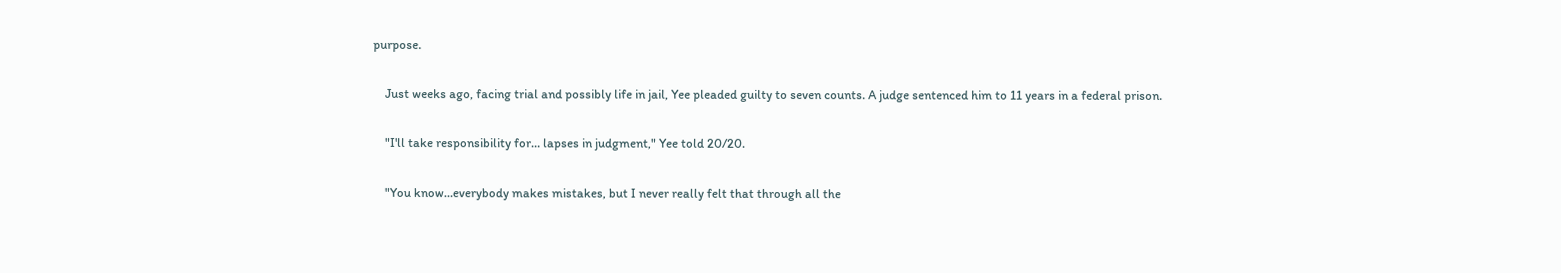purpose.

    Just weeks ago, facing trial and possibly life in jail, Yee pleaded guilty to seven counts. A judge sentenced him to 11 years in a federal prison.

    "I'll take responsibility for… lapses in judgment," Yee told 20/20.

    "You know…everybody makes mistakes, but I never really felt that through all the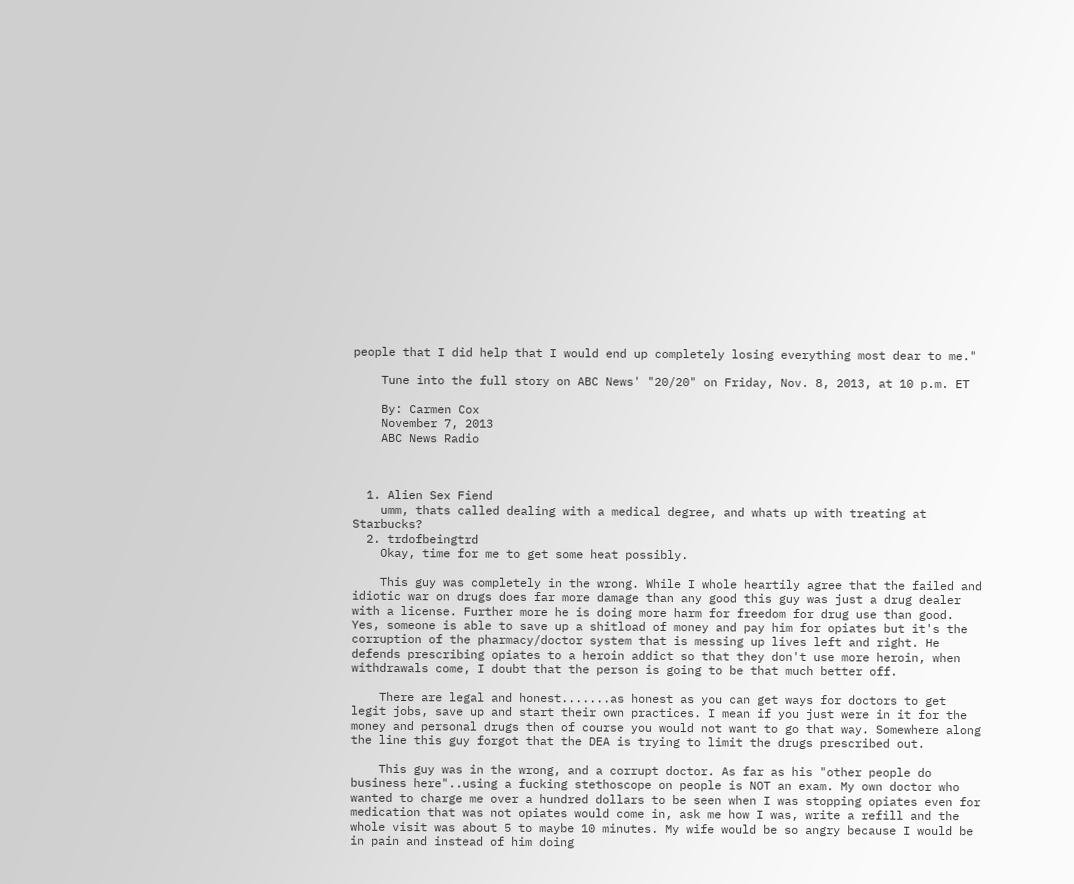people that I did help that I would end up completely losing everything most dear to me."

    Tune into the full story on ABC News' "20/20" on Friday, Nov. 8, 2013, at 10 p.m. ET

    By: Carmen Cox
    November 7, 2013
    ABC News Radio



  1. Alien Sex Fiend
    umm, thats called dealing with a medical degree, and whats up with treating at Starbucks?
  2. trdofbeingtrd
    Okay, time for me to get some heat possibly.

    This guy was completely in the wrong. While I whole heartily agree that the failed and idiotic war on drugs does far more damage than any good this guy was just a drug dealer with a license. Further more he is doing more harm for freedom for drug use than good. Yes, someone is able to save up a shitload of money and pay him for opiates but it's the corruption of the pharmacy/doctor system that is messing up lives left and right. He defends prescribing opiates to a heroin addict so that they don't use more heroin, when withdrawals come, I doubt that the person is going to be that much better off.

    There are legal and honest.......as honest as you can get ways for doctors to get legit jobs, save up and start their own practices. I mean if you just were in it for the money and personal drugs then of course you would not want to go that way. Somewhere along the line this guy forgot that the DEA is trying to limit the drugs prescribed out.

    This guy was in the wrong, and a corrupt doctor. As far as his "other people do business here"..using a fucking stethoscope on people is NOT an exam. My own doctor who wanted to charge me over a hundred dollars to be seen when I was stopping opiates even for medication that was not opiates would come in, ask me how I was, write a refill and the whole visit was about 5 to maybe 10 minutes. My wife would be so angry because I would be in pain and instead of him doing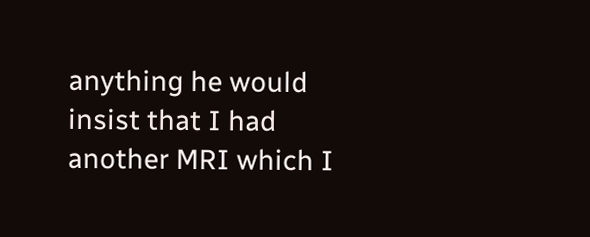anything he would insist that I had another MRI which I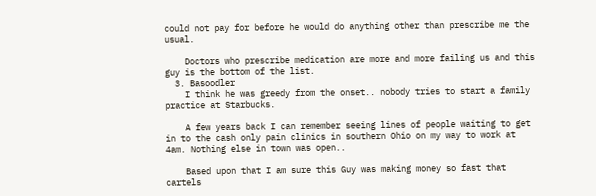could not pay for before he would do anything other than prescribe me the usual.

    Doctors who prescribe medication are more and more failing us and this guy is the bottom of the list.
  3. Basoodler
    I think he was greedy from the onset.. nobody tries to start a family practice at Starbucks.

    A few years back I can remember seeing lines of people waiting to get in to the cash only pain clinics in southern Ohio on my way to work at 4am. Nothing else in town was open..

    Based upon that I am sure this Guy was making money so fast that cartels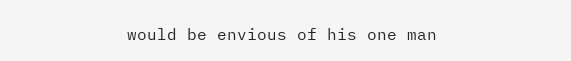would be envious of his one man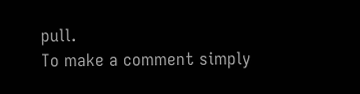pull.
To make a comment simply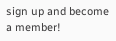sign up and become a member!